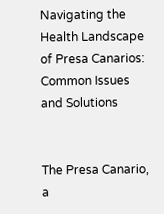Navigating the Health Landscape of Presa Canarios: Common Issues and Solutions


The Presa Canario, a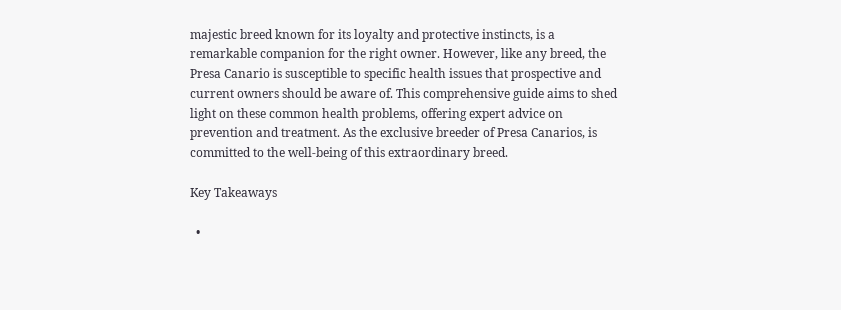majestic breed known for its loyalty and protective instincts, is a remarkable companion for the right owner. However, like any breed, the Presa Canario is susceptible to specific health issues that prospective and current owners should be aware of. This comprehensive guide aims to shed light on these common health problems, offering expert advice on prevention and treatment. As the exclusive breeder of Presa Canarios, is committed to the well-being of this extraordinary breed.

Key Takeaways

  •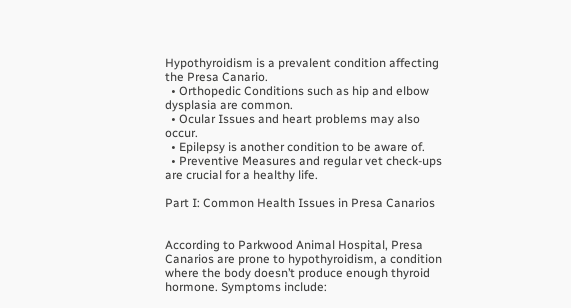Hypothyroidism is a prevalent condition affecting the Presa Canario.
  • Orthopedic Conditions such as hip and elbow dysplasia are common.
  • Ocular Issues and heart problems may also occur.
  • Epilepsy is another condition to be aware of.
  • Preventive Measures and regular vet check-ups are crucial for a healthy life.

Part I: Common Health Issues in Presa Canarios


According to Parkwood Animal Hospital, Presa Canarios are prone to hypothyroidism, a condition where the body doesn’t produce enough thyroid hormone. Symptoms include: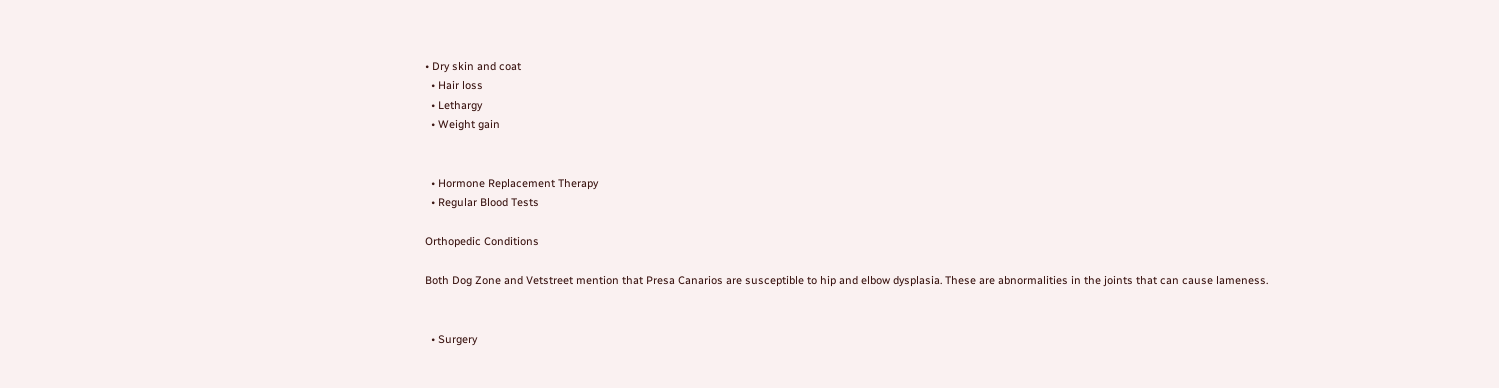• Dry skin and coat
  • Hair loss
  • Lethargy
  • Weight gain


  • Hormone Replacement Therapy
  • Regular Blood Tests

Orthopedic Conditions

Both Dog Zone and Vetstreet mention that Presa Canarios are susceptible to hip and elbow dysplasia. These are abnormalities in the joints that can cause lameness.


  • Surgery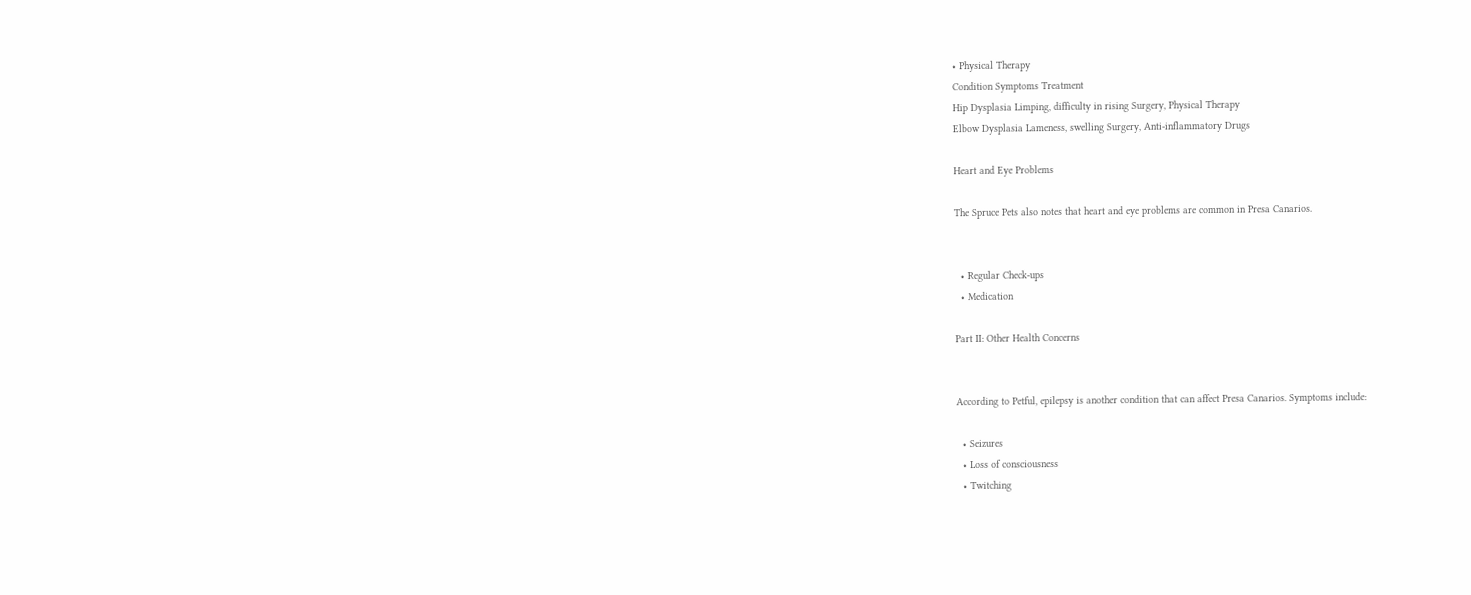• Physical Therapy
Condition Symptoms Treatment
Hip Dysplasia Limping, difficulty in rising Surgery, Physical Therapy
Elbow Dysplasia Lameness, swelling Surgery, Anti-inflammatory Drugs

Heart and Eye Problems

The Spruce Pets also notes that heart and eye problems are common in Presa Canarios.


  • Regular Check-ups
  • Medication

Part II: Other Health Concerns


According to Petful, epilepsy is another condition that can affect Presa Canarios. Symptoms include:

  • Seizures
  • Loss of consciousness
  • Twitching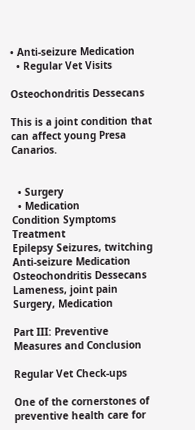• Anti-seizure Medication
  • Regular Vet Visits

Osteochondritis Dessecans

This is a joint condition that can affect young Presa Canarios.


  • Surgery
  • Medication
Condition Symptoms Treatment
Epilepsy Seizures, twitching Anti-seizure Medication
Osteochondritis Dessecans Lameness, joint pain Surgery, Medication

Part III: Preventive Measures and Conclusion

Regular Vet Check-ups

One of the cornerstones of preventive health care for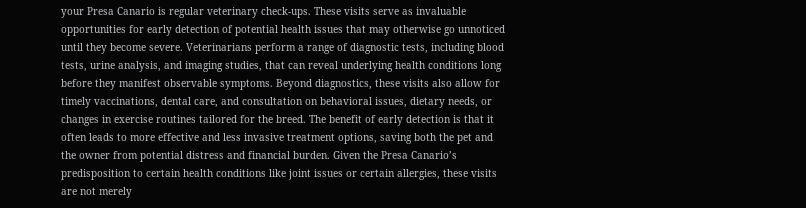your Presa Canario is regular veterinary check-ups. These visits serve as invaluable opportunities for early detection of potential health issues that may otherwise go unnoticed until they become severe. Veterinarians perform a range of diagnostic tests, including blood tests, urine analysis, and imaging studies, that can reveal underlying health conditions long before they manifest observable symptoms. Beyond diagnostics, these visits also allow for timely vaccinations, dental care, and consultation on behavioral issues, dietary needs, or changes in exercise routines tailored for the breed. The benefit of early detection is that it often leads to more effective and less invasive treatment options, saving both the pet and the owner from potential distress and financial burden. Given the Presa Canario’s predisposition to certain health conditions like joint issues or certain allergies, these visits are not merely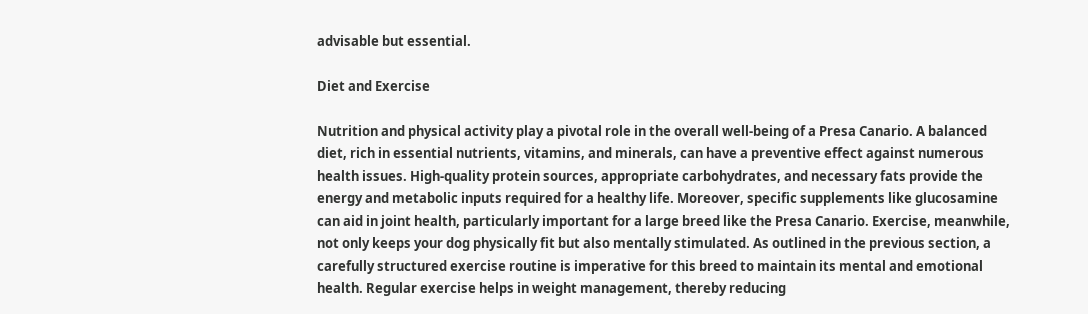advisable but essential.

Diet and Exercise

Nutrition and physical activity play a pivotal role in the overall well-being of a Presa Canario. A balanced diet, rich in essential nutrients, vitamins, and minerals, can have a preventive effect against numerous health issues. High-quality protein sources, appropriate carbohydrates, and necessary fats provide the energy and metabolic inputs required for a healthy life. Moreover, specific supplements like glucosamine can aid in joint health, particularly important for a large breed like the Presa Canario. Exercise, meanwhile, not only keeps your dog physically fit but also mentally stimulated. As outlined in the previous section, a carefully structured exercise routine is imperative for this breed to maintain its mental and emotional health. Regular exercise helps in weight management, thereby reducing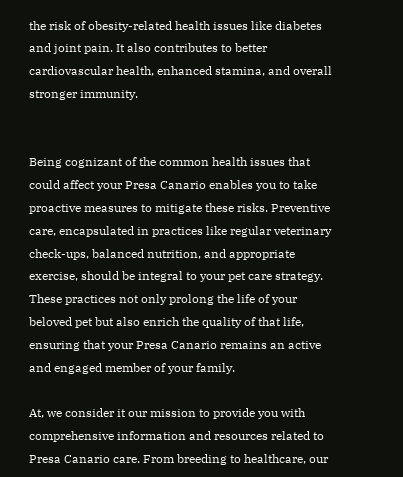the risk of obesity-related health issues like diabetes and joint pain. It also contributes to better cardiovascular health, enhanced stamina, and overall stronger immunity.


Being cognizant of the common health issues that could affect your Presa Canario enables you to take proactive measures to mitigate these risks. Preventive care, encapsulated in practices like regular veterinary check-ups, balanced nutrition, and appropriate exercise, should be integral to your pet care strategy. These practices not only prolong the life of your beloved pet but also enrich the quality of that life, ensuring that your Presa Canario remains an active and engaged member of your family.

At, we consider it our mission to provide you with comprehensive information and resources related to Presa Canario care. From breeding to healthcare, our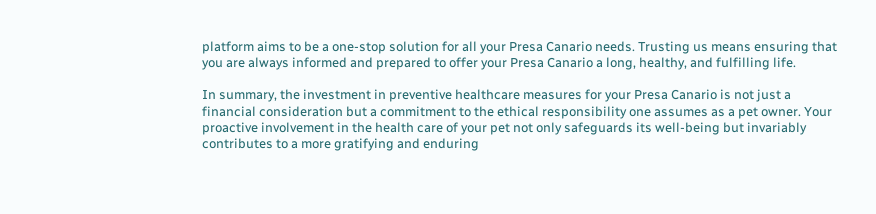platform aims to be a one-stop solution for all your Presa Canario needs. Trusting us means ensuring that you are always informed and prepared to offer your Presa Canario a long, healthy, and fulfilling life.

In summary, the investment in preventive healthcare measures for your Presa Canario is not just a financial consideration but a commitment to the ethical responsibility one assumes as a pet owner. Your proactive involvement in the health care of your pet not only safeguards its well-being but invariably contributes to a more gratifying and enduring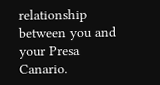relationship between you and your Presa Canario.